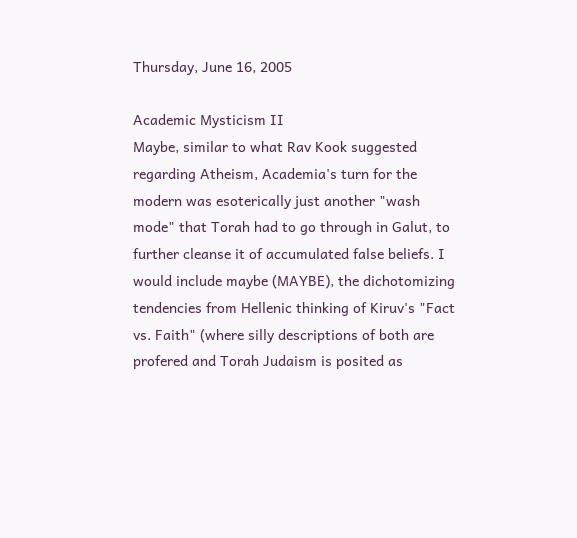Thursday, June 16, 2005

Academic Mysticism II
Maybe, similar to what Rav Kook suggested regarding Atheism, Academia's turn for the modern was esoterically just another "wash mode" that Torah had to go through in Galut, to further cleanse it of accumulated false beliefs. I would include maybe (MAYBE), the dichotomizing tendencies from Hellenic thinking of Kiruv's "Fact vs. Faith" (where silly descriptions of both are profered and Torah Judaism is posited as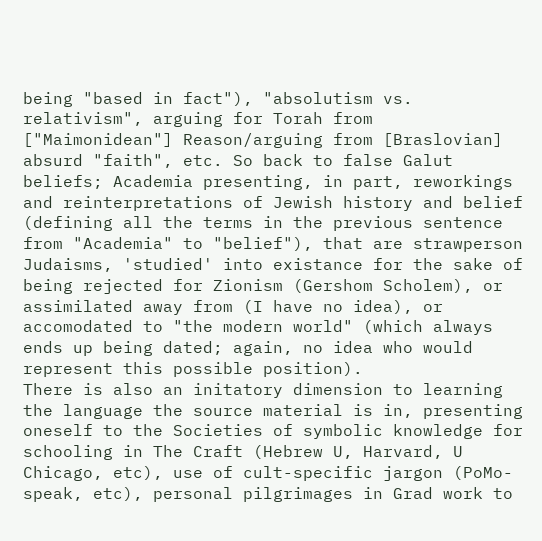being "based in fact"), "absolutism vs. relativism", arguing for Torah from ["Maimonidean"] Reason/arguing from [Braslovian] absurd "faith", etc. So back to false Galut beliefs; Academia presenting, in part, reworkings and reinterpretations of Jewish history and belief (defining all the terms in the previous sentence from "Academia" to "belief"), that are strawperson Judaisms, 'studied' into existance for the sake of being rejected for Zionism (Gershom Scholem), or assimilated away from (I have no idea), or accomodated to "the modern world" (which always ends up being dated; again, no idea who would represent this possible position).
There is also an initatory dimension to learning the language the source material is in, presenting oneself to the Societies of symbolic knowledge for schooling in The Craft (Hebrew U, Harvard, U Chicago, etc), use of cult-specific jargon (PoMo-speak, etc), personal pilgrimages in Grad work to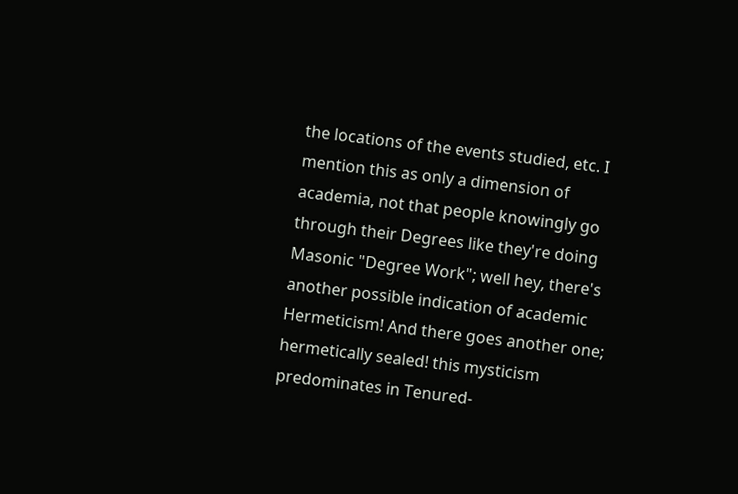the locations of the events studied, etc. I mention this as only a dimension of academia, not that people knowingly go through their Degrees like they're doing Masonic "Degree Work"; well hey, there's another possible indication of academic Hermeticism! And there goes another one; hermetically sealed! this mysticism predominates in Tenured-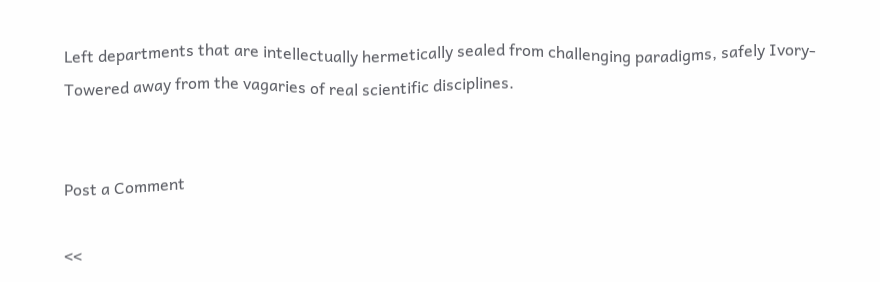Left departments that are intellectually hermetically sealed from challenging paradigms, safely Ivory-Towered away from the vagaries of real scientific disciplines.


Post a Comment

<<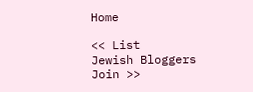Home

<< List
Jewish Bloggers
Join >>